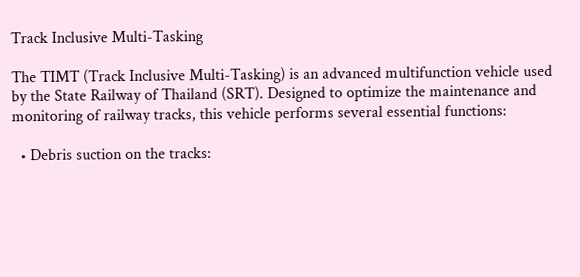Track Inclusive Multi-Tasking

The TIMT (Track Inclusive Multi-Tasking) is an advanced multifunction vehicle used by the State Railway of Thailand (SRT). Designed to optimize the maintenance and monitoring of railway tracks, this vehicle performs several essential functions:

  • Debris suction on the tracks: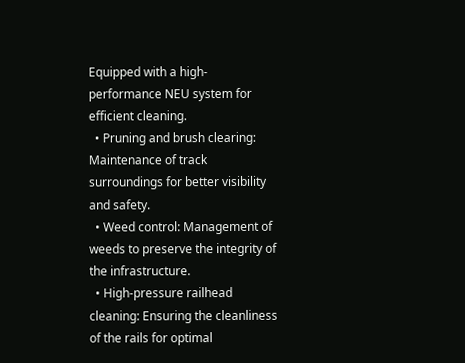Equipped with a high-performance NEU system for efficient cleaning.
  • Pruning and brush clearing: Maintenance of track surroundings for better visibility and safety.
  • Weed control: Management of weeds to preserve the integrity of the infrastructure.
  • High-pressure railhead cleaning: Ensuring the cleanliness of the rails for optimal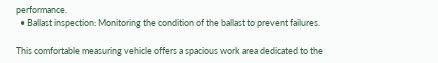performance.
  • Ballast inspection: Monitoring the condition of the ballast to prevent failures.

This comfortable measuring vehicle offers a spacious work area dedicated to the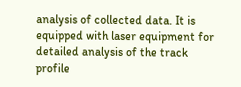analysis of collected data. It is equipped with laser equipment for detailed analysis of the track profile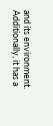and its environment. Additionally, it has a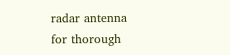radar antenna for thorough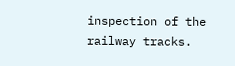inspection of the railway tracks.